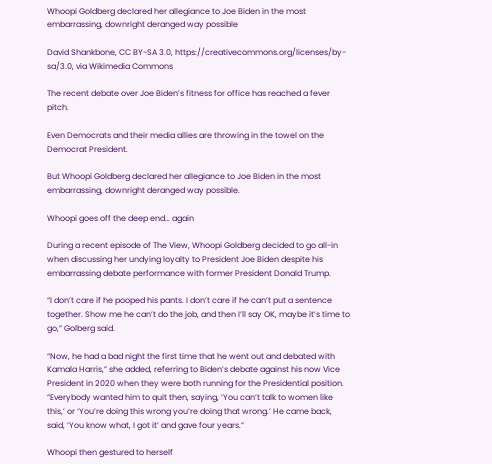Whoopi Goldberg declared her allegiance to Joe Biden in the most embarrassing, downright deranged way possible

David Shankbone, CC BY-SA 3.0, https://creativecommons.org/licenses/by-sa/3.0, via Wikimedia Commons

The recent debate over Joe Biden’s fitness for office has reached a fever pitch.

Even Democrats and their media allies are throwing in the towel on the Democrat President.

But Whoopi Goldberg declared her allegiance to Joe Biden in the most embarrassing, downright deranged way possible.

Whoopi goes off the deep end… again

During a recent episode of The View, Whoopi Goldberg decided to go all-in when discussing her undying loyalty to President Joe Biden despite his embarrassing debate performance with former President Donald Trump.

“I don’t care if he pooped his pants. I don’t care if he can’t put a sentence together. Show me he can’t do the job, and then I’ll say OK, maybe it’s time to go,” Golberg said.

“Now, he had a bad night the first time that he went out and debated with Kamala Harris,” she added, referring to Biden’s debate against his now Vice President in 2020 when they were both running for the Presidential position. “Everybody wanted him to quit then, saying, ‘You can’t talk to women like this,’ or ‘You’re doing this wrong you’re doing that wrong.’ He came back, said, ‘You know what, I got it’ and gave four years.”

Whoopi then gestured to herself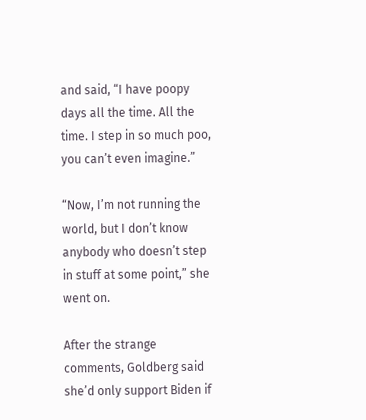and said, “I have poopy days all the time. All the time. I step in so much poo, you can’t even imagine.”

“Now, I’m not running the world, but I don’t know anybody who doesn’t step in stuff at some point,” she went on.

After the strange comments, Goldberg said she’d only support Biden if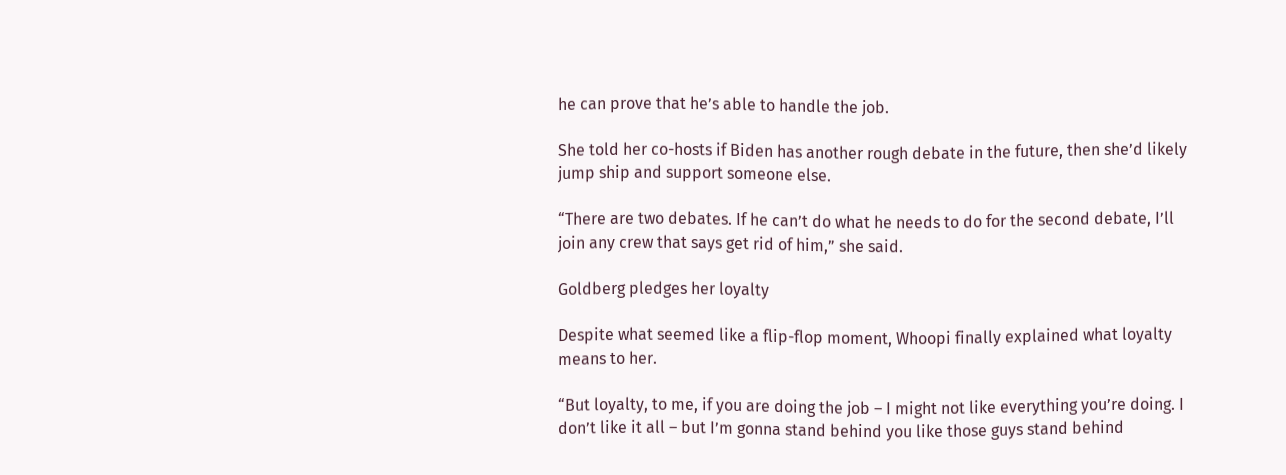he can prove that he’s able to handle the job.

She told her co-hosts if Biden has another rough debate in the future, then she’d likely jump ship and support someone else.

“There are two debates. If he can’t do what he needs to do for the second debate, I’ll join any crew that says get rid of him,” she said.

Goldberg pledges her loyalty

Despite what seemed like a flip-flop moment, Whoopi finally explained what loyalty means to her.

“But loyalty, to me, if you are doing the job – I might not like everything you’re doing. I don’t like it all – but I’m gonna stand behind you like those guys stand behind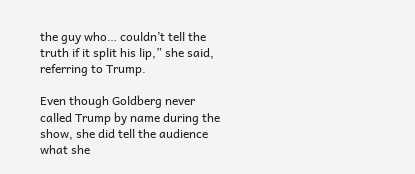the guy who… couldn’t tell the truth if it split his lip,” she said, referring to Trump.

Even though Goldberg never called Trump by name during the show, she did tell the audience what she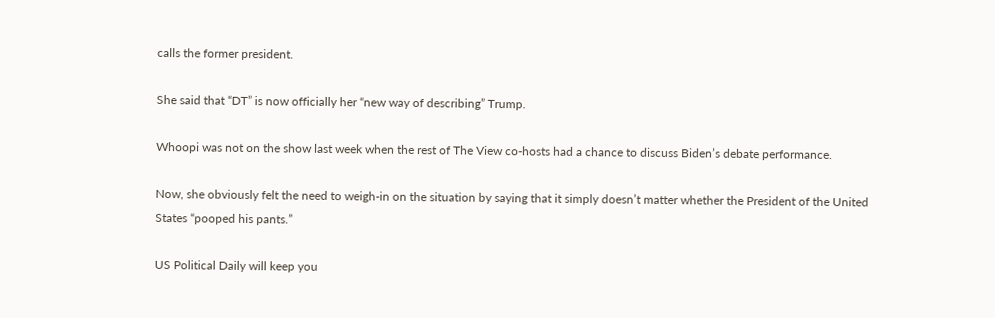calls the former president.

She said that “DT” is now officially her “new way of describing” Trump.

Whoopi was not on the show last week when the rest of The View co-hosts had a chance to discuss Biden’s debate performance.

Now, she obviously felt the need to weigh-in on the situation by saying that it simply doesn’t matter whether the President of the United States “pooped his pants.”

US Political Daily will keep you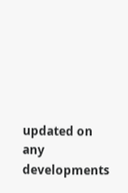updated on any developments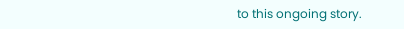to this ongoing story.